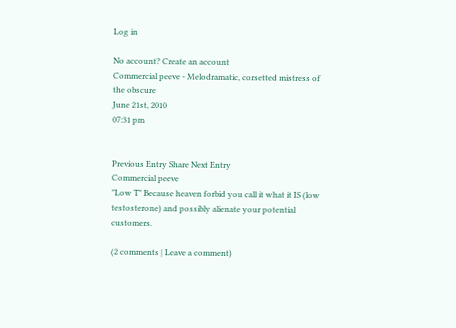Log in

No account? Create an account
Commercial peeve - Melodramatic, corsetted mistress of the obscure
June 21st, 2010
07:31 pm


Previous Entry Share Next Entry
Commercial peeve
"Low T" Because heaven forbid you call it what it IS (low testosterone) and possibly alienate your potential customers.

(2 comments | Leave a comment)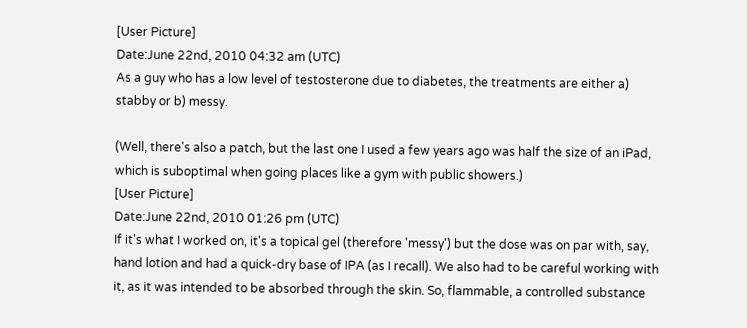[User Picture]
Date:June 22nd, 2010 04:32 am (UTC)
As a guy who has a low level of testosterone due to diabetes, the treatments are either a) stabby or b) messy.

(Well, there's also a patch, but the last one I used a few years ago was half the size of an iPad, which is suboptimal when going places like a gym with public showers.)
[User Picture]
Date:June 22nd, 2010 01:26 pm (UTC)
If it's what I worked on, it's a topical gel (therefore 'messy') but the dose was on par with, say, hand lotion and had a quick-dry base of IPA (as I recall). We also had to be careful working with it, as it was intended to be absorbed through the skin. So, flammable, a controlled substance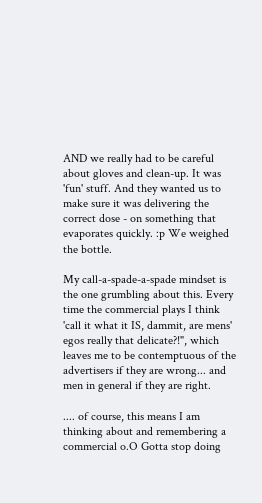AND we really had to be careful about gloves and clean-up. It was 'fun' stuff. And they wanted us to make sure it was delivering the correct dose - on something that evaporates quickly. :p We weighed the bottle.

My call-a-spade-a-spade mindset is the one grumbling about this. Every time the commercial plays I think 'call it what it IS, dammit, are mens' egos really that delicate?!", which leaves me to be contemptuous of the advertisers if they are wrong... and men in general if they are right.

.... of course, this means I am thinking about and remembering a commercial o.O Gotta stop doing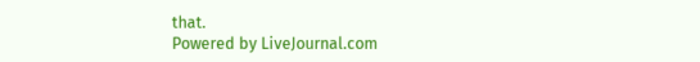that.
Powered by LiveJournal.com